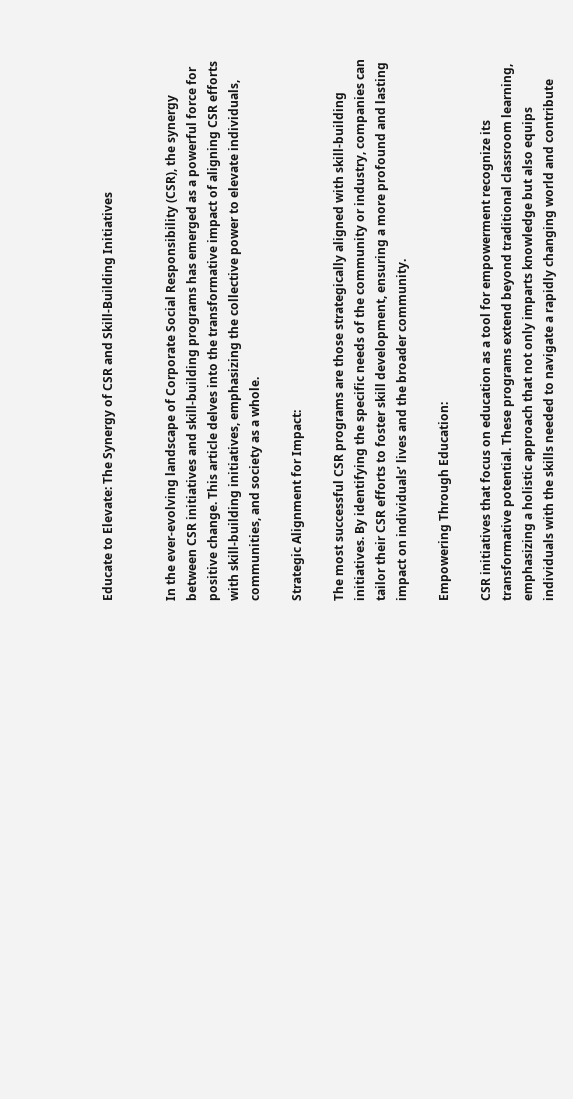Educate to Elevate: The Synergy of CSR and Skill-Building Initiatives


In the ever-evolving landscape of Corporate Social Responsibility (CSR), the synergy between CSR initiatives and skill-building programs has emerged as a powerful force for positive change. This article delves into the transformative impact of aligning CSR efforts with skill-building initiatives, emphasizing the collective power to elevate individuals, communities, and society as a whole.

Strategic Alignment for Impact:

The most successful CSR programs are those strategically aligned with skill-building initiatives. By identifying the specific needs of the community or industry, companies can tailor their CSR efforts to foster skill development, ensuring a more profound and lasting impact on individuals’ lives and the broader community.

Empowering Through Education:

CSR initiatives that focus on education as a tool for empowerment recognize its transformative potential. These programs extend beyond traditional classroom learning, emphasizing a holistic approach that not only imparts knowledge but also equips individuals with the skills needed to navigate a rapidly changing world and contribute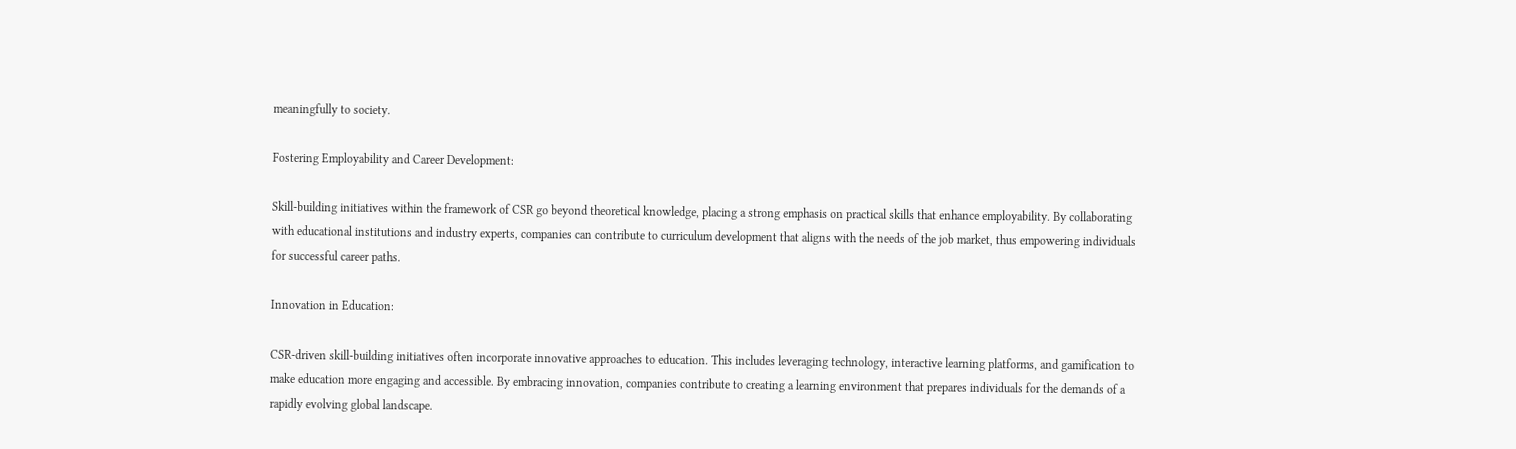meaningfully to society.

Fostering Employability and Career Development:

Skill-building initiatives within the framework of CSR go beyond theoretical knowledge, placing a strong emphasis on practical skills that enhance employability. By collaborating with educational institutions and industry experts, companies can contribute to curriculum development that aligns with the needs of the job market, thus empowering individuals for successful career paths.

Innovation in Education:

CSR-driven skill-building initiatives often incorporate innovative approaches to education. This includes leveraging technology, interactive learning platforms, and gamification to make education more engaging and accessible. By embracing innovation, companies contribute to creating a learning environment that prepares individuals for the demands of a rapidly evolving global landscape.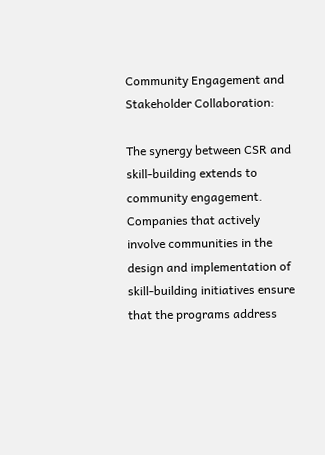Community Engagement and Stakeholder Collaboration:

The synergy between CSR and skill-building extends to community engagement. Companies that actively involve communities in the design and implementation of skill-building initiatives ensure that the programs address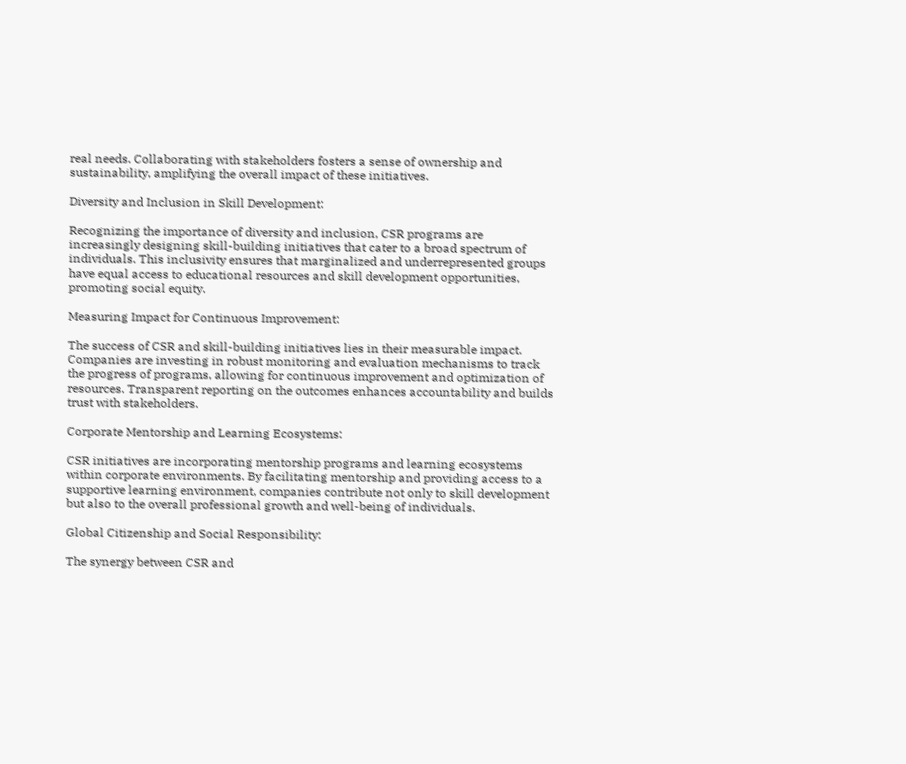real needs. Collaborating with stakeholders fosters a sense of ownership and sustainability, amplifying the overall impact of these initiatives.

Diversity and Inclusion in Skill Development:

Recognizing the importance of diversity and inclusion, CSR programs are increasingly designing skill-building initiatives that cater to a broad spectrum of individuals. This inclusivity ensures that marginalized and underrepresented groups have equal access to educational resources and skill development opportunities, promoting social equity.

Measuring Impact for Continuous Improvement:

The success of CSR and skill-building initiatives lies in their measurable impact. Companies are investing in robust monitoring and evaluation mechanisms to track the progress of programs, allowing for continuous improvement and optimization of resources. Transparent reporting on the outcomes enhances accountability and builds trust with stakeholders.

Corporate Mentorship and Learning Ecosystems:

CSR initiatives are incorporating mentorship programs and learning ecosystems within corporate environments. By facilitating mentorship and providing access to a supportive learning environment, companies contribute not only to skill development but also to the overall professional growth and well-being of individuals.

Global Citizenship and Social Responsibility:

The synergy between CSR and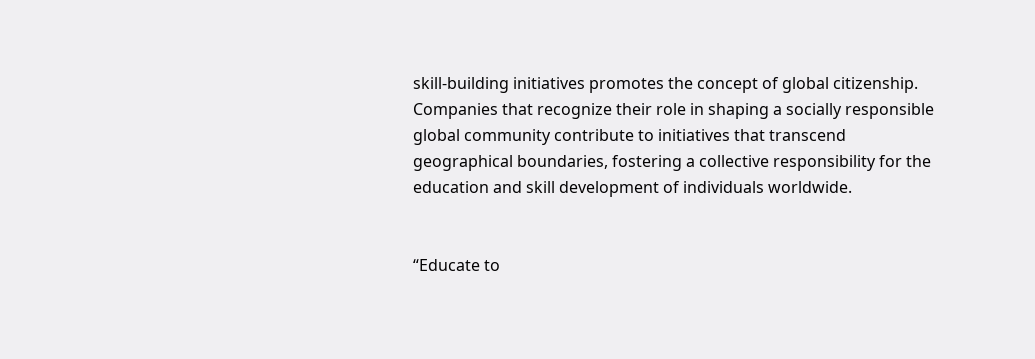skill-building initiatives promotes the concept of global citizenship. Companies that recognize their role in shaping a socially responsible global community contribute to initiatives that transcend geographical boundaries, fostering a collective responsibility for the education and skill development of individuals worldwide.


“Educate to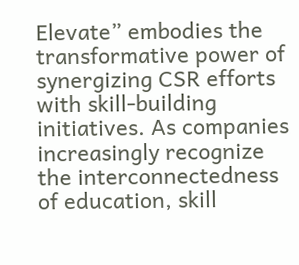Elevate” embodies the transformative power of synergizing CSR efforts with skill-building initiatives. As companies increasingly recognize the interconnectedness of education, skill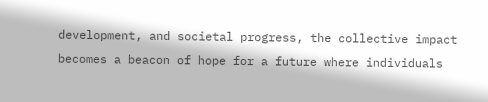development, and societal progress, the collective impact becomes a beacon of hope for a future where individuals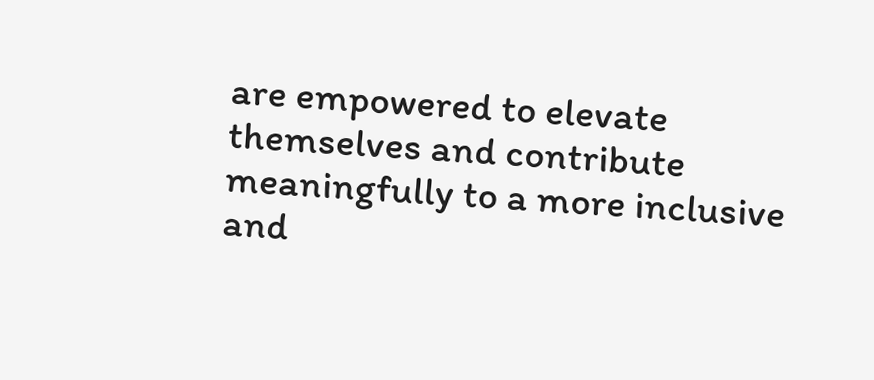are empowered to elevate themselves and contribute meaningfully to a more inclusive and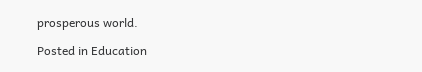prosperous world.

Posted in Education